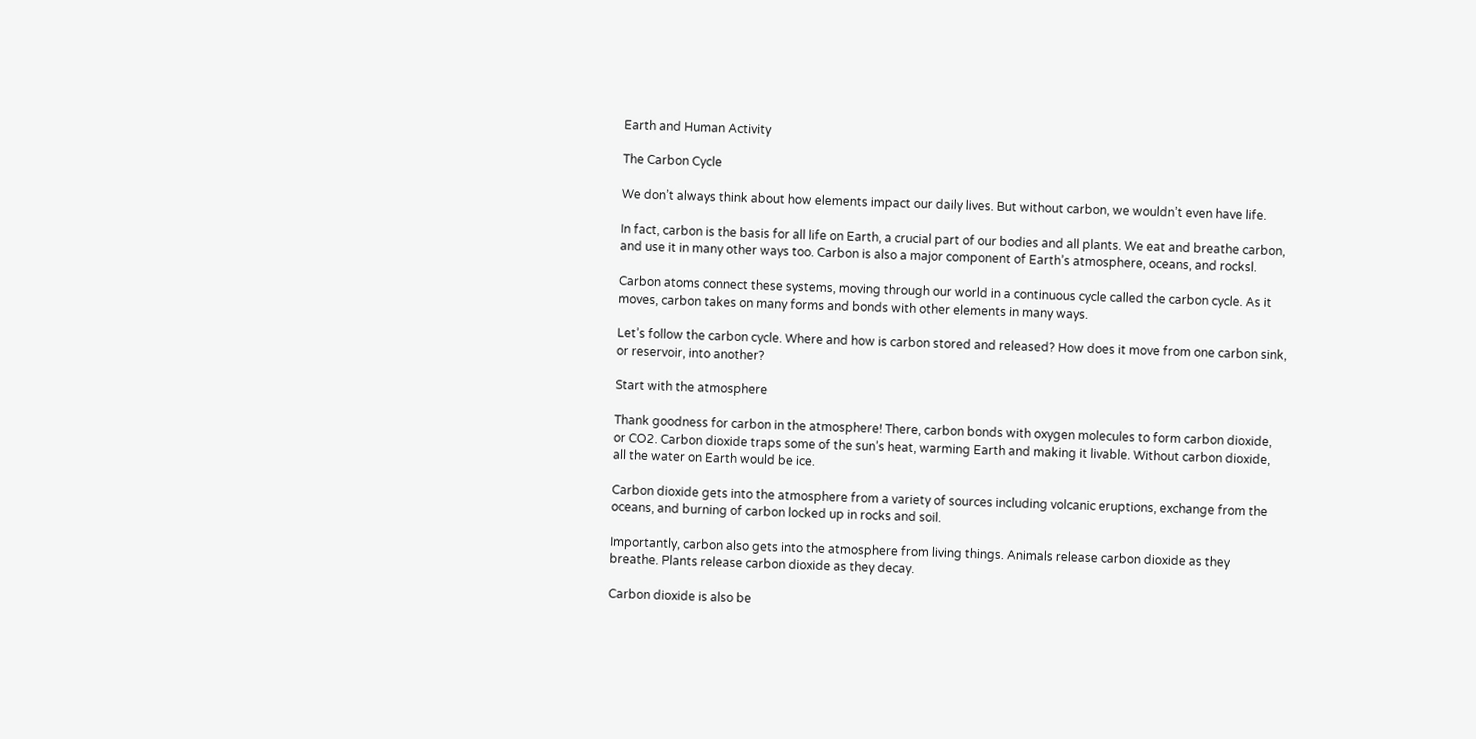Earth and Human Activity

The Carbon Cycle

We don’t always think about how elements impact our daily lives. But without carbon, we wouldn’t even have life.

In fact, carbon is the basis for all life on Earth, a crucial part of our bodies and all plants. We eat and breathe carbon, and use it in many other ways too. Carbon is also a major component of Earth’s atmosphere, oceans, and rocksl.

Carbon atoms connect these systems, moving through our world in a continuous cycle called the carbon cycle. As it moves, carbon takes on many forms and bonds with other elements in many ways.

Let’s follow the carbon cycle. Where and how is carbon stored and released? How does it move from one carbon sink, or reservoir, into another?

Start with the atmosphere

Thank goodness for carbon in the atmosphere! There, carbon bonds with oxygen molecules to form carbon dioxide, or CO2. Carbon dioxide traps some of the sun’s heat, warming Earth and making it livable. Without carbon dioxide, all the water on Earth would be ice.

Carbon dioxide gets into the atmosphere from a variety of sources including volcanic eruptions, exchange from the oceans, and burning of carbon locked up in rocks and soil.

Importantly, carbon also gets into the atmosphere from living things. Animals release carbon dioxide as they breathe. Plants release carbon dioxide as they decay.

Carbon dioxide is also be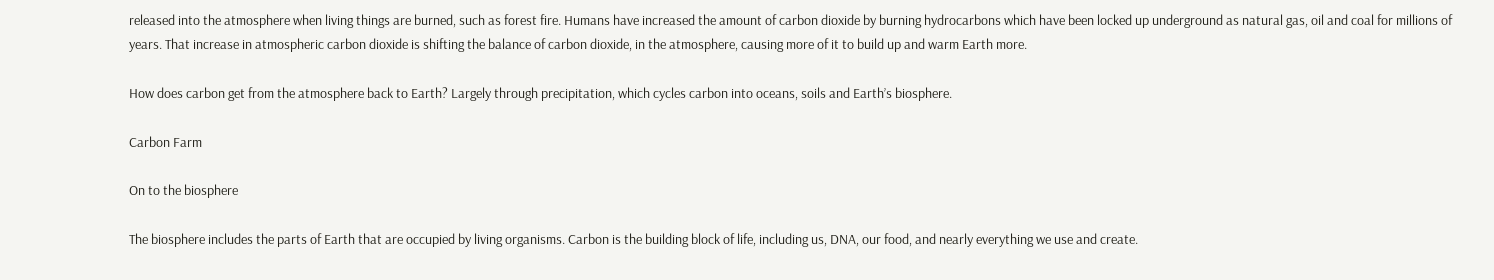released into the atmosphere when living things are burned, such as forest fire. Humans have increased the amount of carbon dioxide by burning hydrocarbons which have been locked up underground as natural gas, oil and coal for millions of years. That increase in atmospheric carbon dioxide is shifting the balance of carbon dioxide, in the atmosphere, causing more of it to build up and warm Earth more.

How does carbon get from the atmosphere back to Earth? Largely through precipitation, which cycles carbon into oceans, soils and Earth’s biosphere.

Carbon Farm

On to the biosphere

The biosphere includes the parts of Earth that are occupied by living organisms. Carbon is the building block of life, including us, DNA, our food, and nearly everything we use and create.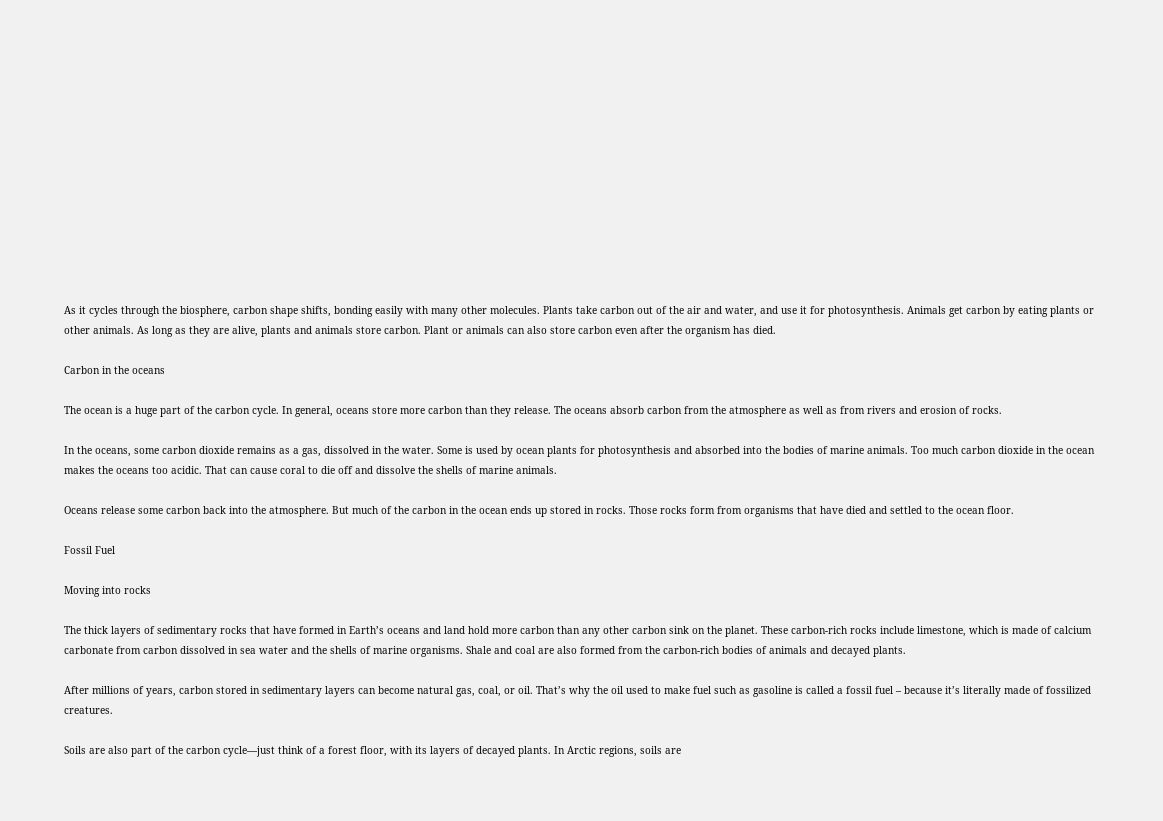As it cycles through the biosphere, carbon shape shifts, bonding easily with many other molecules. Plants take carbon out of the air and water, and use it for photosynthesis. Animals get carbon by eating plants or other animals. As long as they are alive, plants and animals store carbon. Plant or animals can also store carbon even after the organism has died.

Carbon in the oceans

The ocean is a huge part of the carbon cycle. In general, oceans store more carbon than they release. The oceans absorb carbon from the atmosphere as well as from rivers and erosion of rocks.

In the oceans, some carbon dioxide remains as a gas, dissolved in the water. Some is used by ocean plants for photosynthesis and absorbed into the bodies of marine animals. Too much carbon dioxide in the ocean makes the oceans too acidic. That can cause coral to die off and dissolve the shells of marine animals.

Oceans release some carbon back into the atmosphere. But much of the carbon in the ocean ends up stored in rocks. Those rocks form from organisms that have died and settled to the ocean floor.

Fossil Fuel

Moving into rocks

The thick layers of sedimentary rocks that have formed in Earth’s oceans and land hold more carbon than any other carbon sink on the planet. These carbon-rich rocks include limestone, which is made of calcium carbonate from carbon dissolved in sea water and the shells of marine organisms. Shale and coal are also formed from the carbon-rich bodies of animals and decayed plants.

After millions of years, carbon stored in sedimentary layers can become natural gas, coal, or oil. That’s why the oil used to make fuel such as gasoline is called a fossil fuel – because it’s literally made of fossilized creatures.

Soils are also part of the carbon cycle—just think of a forest floor, with its layers of decayed plants. In Arctic regions, soils are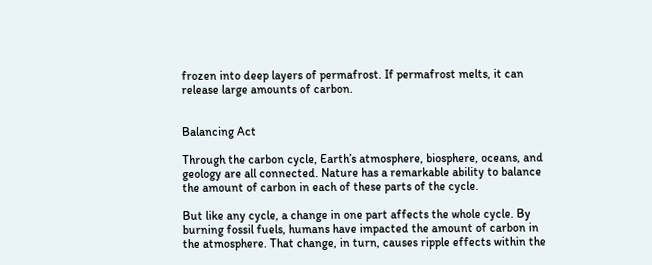frozen into deep layers of permafrost. If permafrost melts, it can release large amounts of carbon.


Balancing Act

Through the carbon cycle, Earth’s atmosphere, biosphere, oceans, and geology are all connected. Nature has a remarkable ability to balance the amount of carbon in each of these parts of the cycle.

But like any cycle, a change in one part affects the whole cycle. By burning fossil fuels, humans have impacted the amount of carbon in the atmosphere. That change, in turn, causes ripple effects within the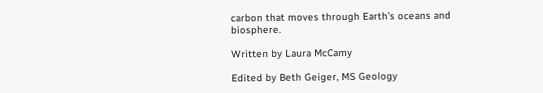carbon that moves through Earth’s oceans and biosphere.

Written by Laura McCamy

Edited by Beth Geiger, MS Geology